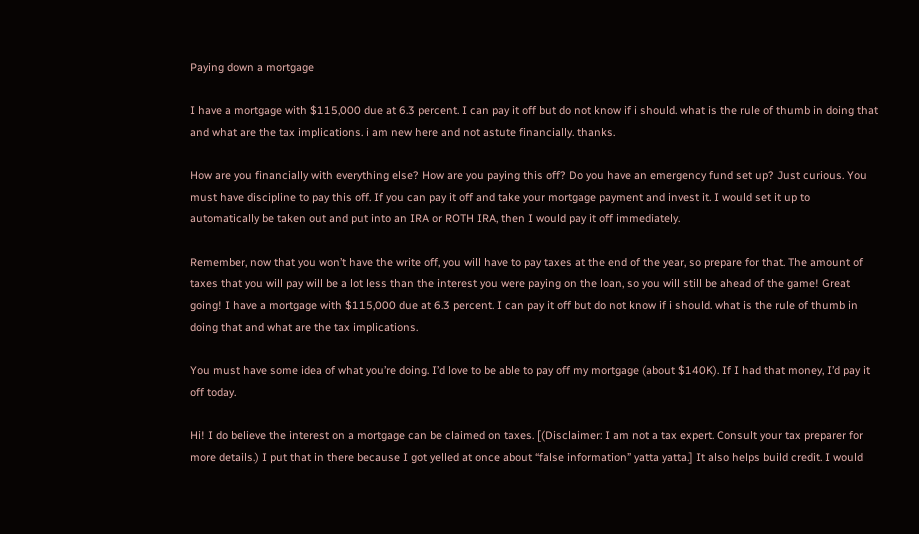Paying down a mortgage

I have a mortgage with $115,000 due at 6.3 percent. I can pay it off but do not know if i should. what is the rule of thumb in doing that and what are the tax implications. i am new here and not astute financially. thanks.

How are you financially with everything else? How are you paying this off? Do you have an emergency fund set up? Just curious. You must have discipline to pay this off. If you can pay it off and take your mortgage payment and invest it. I would set it up to automatically be taken out and put into an IRA or ROTH IRA, then I would pay it off immediately.

Remember, now that you won’t have the write off, you will have to pay taxes at the end of the year, so prepare for that. The amount of taxes that you will pay will be a lot less than the interest you were paying on the loan, so you will still be ahead of the game! Great going! I have a mortgage with $115,000 due at 6.3 percent. I can pay it off but do not know if i should. what is the rule of thumb in doing that and what are the tax implications.

You must have some idea of what you’re doing. I’d love to be able to pay off my mortgage (about $140K). If I had that money, I’d pay it off today.

Hi! I do believe the interest on a mortgage can be claimed on taxes. [(Disclaimer: I am not a tax expert. Consult your tax preparer for more details.) I put that in there because I got yelled at once about “false information” yatta yatta.] It also helps build credit. I would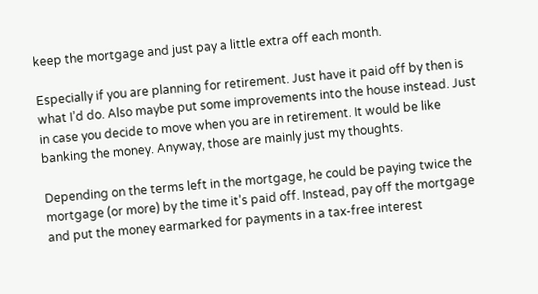keep the mortgage and just pay a little extra off each month.

Especially if you are planning for retirement. Just have it paid off by then is what I’d do. Also maybe put some improvements into the house instead. Just in case you decide to move when you are in retirement. It would be like banking the money. Anyway, those are mainly just my thoughts.

Depending on the terms left in the mortgage, he could be paying twice the mortgage (or more) by the time it’s paid off. Instead, pay off the mortgage and put the money earmarked for payments in a tax-free interest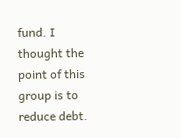fund. I thought the point of this group is to reduce debt.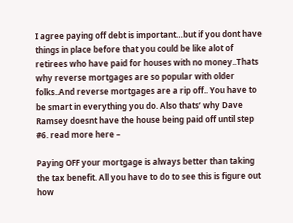I agree paying off debt is important…but if you dont have things in place before that you could be like alot of retirees who have paid for houses with no money..Thats why reverse mortgages are so popular with older folks..And reverse mortgages are a rip off.. You have to be smart in everything you do. Also thats’ why Dave Ramsey doesnt have the house being paid off until step #6. read more here –

Paying OFF your mortgage is always better than taking the tax benefit. All you have to do to see this is figure out how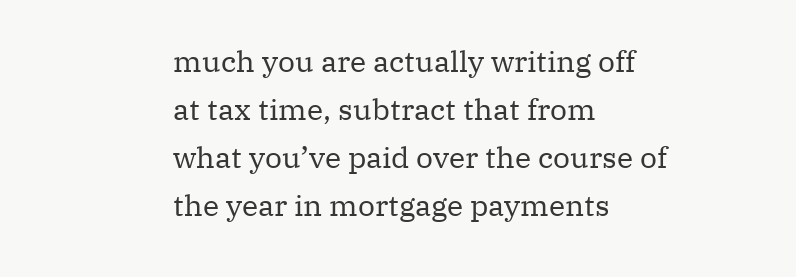much you are actually writing off at tax time, subtract that from what you’ve paid over the course of the year in mortgage payments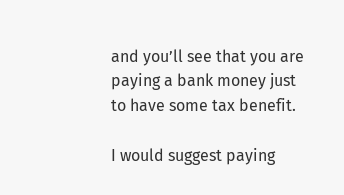and you’ll see that you are paying a bank money just to have some tax benefit.

I would suggest paying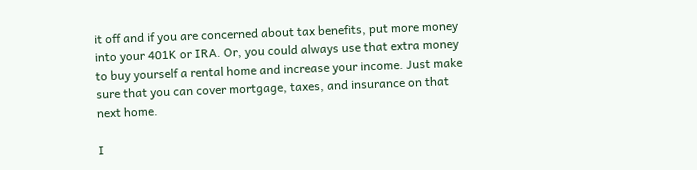it off and if you are concerned about tax benefits, put more money into your 401K or IRA. Or, you could always use that extra money to buy yourself a rental home and increase your income. Just make sure that you can cover mortgage, taxes, and insurance on that next home.

I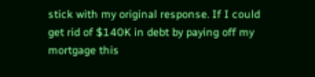stick with my original response. If I could get rid of $140K in debt by paying off my mortgage this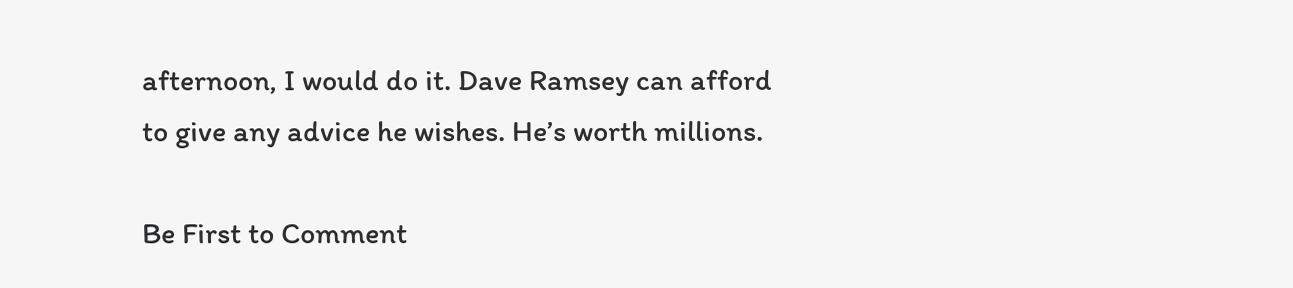afternoon, I would do it. Dave Ramsey can afford to give any advice he wishes. He’s worth millions.

Be First to Comment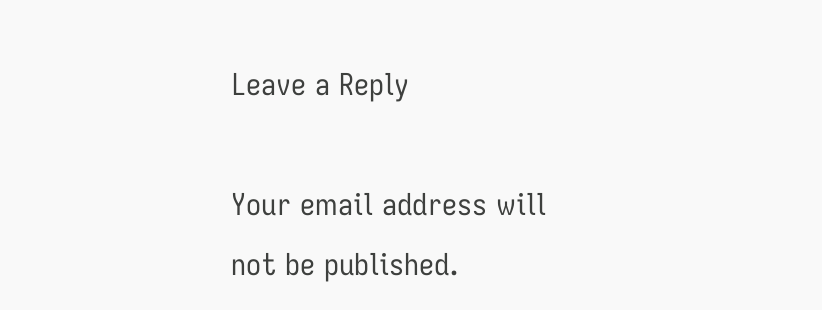Leave a Reply

Your email address will not be published.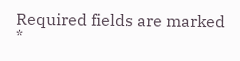Required fields are marked *